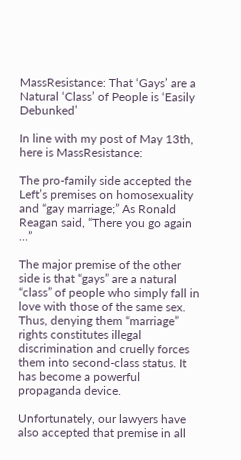MassResistance: That ‘Gays’ are a Natural ‘Class’ of People is ‘Easily Debunked’

In line with my post of May 13th, here is MassResistance:

The pro-family side accepted the Left’s premises on homosexuality and “gay marriage;” As Ronald Reagan said, “There you go again …”

The major premise of the other side is that “gays” are a natural “class” of people who simply fall in love with those of the same sex. Thus, denying them “marriage” rights constitutes illegal discrimination and cruelly forces them into second-class status. It has become a powerful propaganda device.

Unfortunately, our lawyers have also accepted that premise in all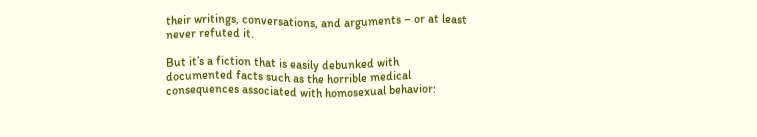their writings, conversations, and arguments – or at least never refuted it.

But it’s a fiction that is easily debunked with documented facts such as the horrible medical consequences associated with homosexual behavior: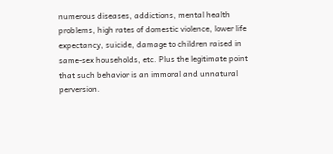numerous diseases, addictions, mental health problems, high rates of domestic violence, lower life expectancy, suicide, damage to children raised in same-sex households, etc. Plus the legitimate point that such behavior is an immoral and unnatural perversion.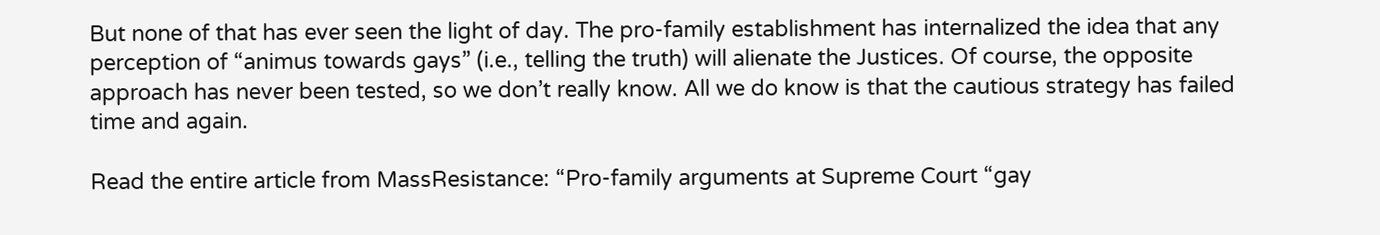But none of that has ever seen the light of day. The pro-family establishment has internalized the idea that any perception of “animus towards gays” (i.e., telling the truth) will alienate the Justices. Of course, the opposite approach has never been tested, so we don’t really know. All we do know is that the cautious strategy has failed time and again.

Read the entire article from MassResistance: “Pro-family arguments at Supreme Court “gay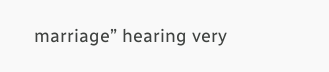marriage” hearing very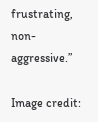frustrating, non-aggressive.”

Image credit: